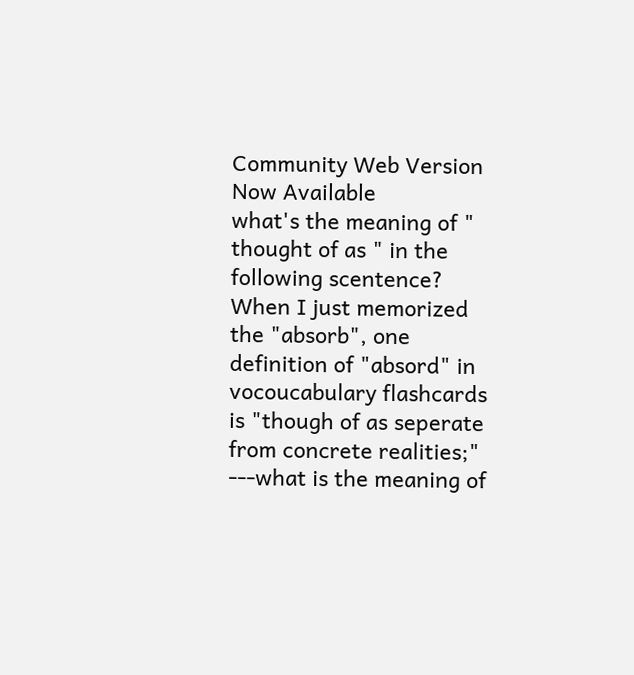Community Web Version Now Available
what's the meaning of " thought of as " in the following scentence? When I just memorized the "absorb", one definition of "absord" in vocoucabulary flashcards is "though of as seperate from concrete realities;" ---what is the meaning of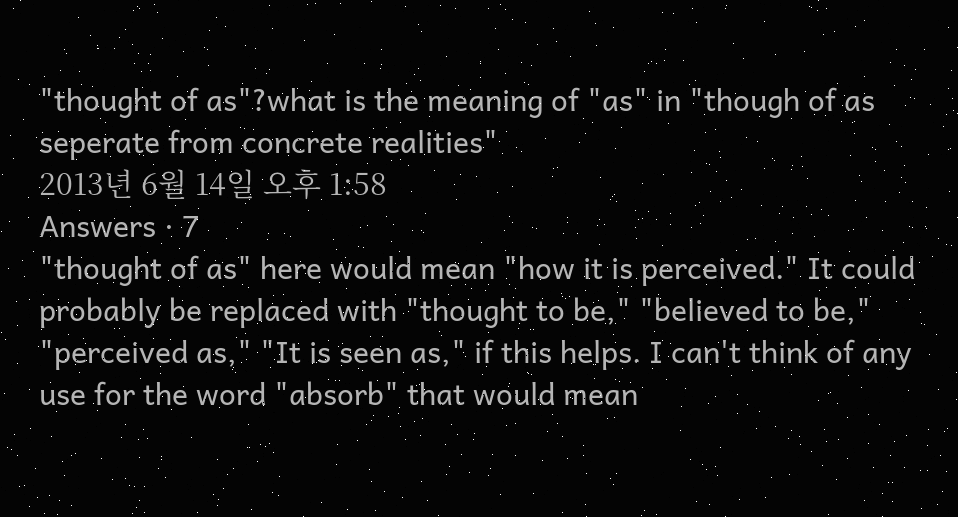"thought of as"?what is the meaning of "as" in "though of as seperate from concrete realities"
2013년 6월 14일 오후 1:58
Answers · 7
"thought of as" here would mean "how it is perceived." It could probably be replaced with "thought to be," "believed to be," "perceived as," "It is seen as," if this helps. I can't think of any use for the word "absorb" that would mean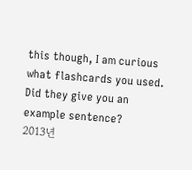this though, I am curious what flashcards you used. Did they give you an example sentence?
2013년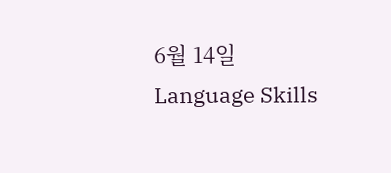6월 14일
Language Skills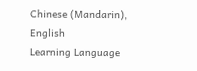Chinese (Mandarin), English
Learning Language